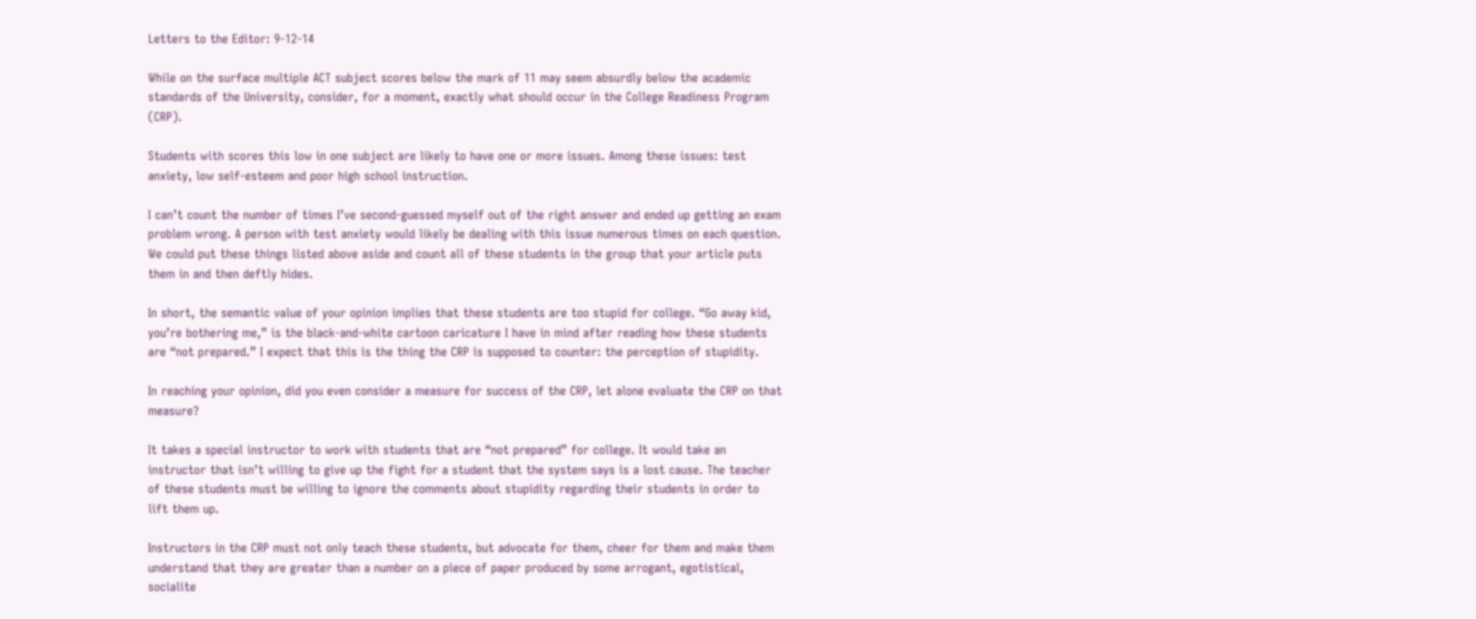Letters to the Editor: 9-12-14

While on the surface multiple ACT subject scores below the mark of 11 may seem absurdly below the academic standards of the University, consider, for a moment, exactly what should occur in the College Readiness Program (CRP).

Students with scores this low in one subject are likely to have one or more issues. Among these issues: test anxiety, low self-esteem and poor high school instruction.

I can’t count the number of times I’ve second-guessed myself out of the right answer and ended up getting an exam problem wrong. A person with test anxiety would likely be dealing with this issue numerous times on each question. We could put these things listed above aside and count all of these students in the group that your article puts them in and then deftly hides.

In short, the semantic value of your opinion implies that these students are too stupid for college. “Go away kid, you’re bothering me,” is the black-and-white cartoon caricature I have in mind after reading how these students are “not prepared.” I expect that this is the thing the CRP is supposed to counter: the perception of stupidity.

In reaching your opinion, did you even consider a measure for success of the CRP, let alone evaluate the CRP on that measure?

It takes a special instructor to work with students that are “not prepared” for college. It would take an instructor that isn’t willing to give up the fight for a student that the system says is a lost cause. The teacher of these students must be willing to ignore the comments about stupidity regarding their students in order to lift them up.

Instructors in the CRP must not only teach these students, but advocate for them, cheer for them and make them understand that they are greater than a number on a piece of paper produced by some arrogant, egotistical, socialite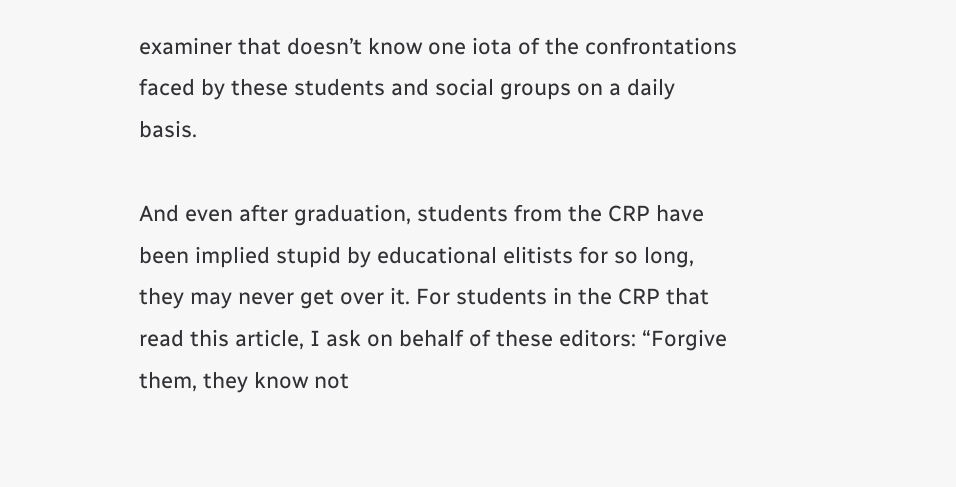examiner that doesn’t know one iota of the confrontations faced by these students and social groups on a daily basis.

And even after graduation, students from the CRP have been implied stupid by educational elitists for so long, they may never get over it. For students in the CRP that read this article, I ask on behalf of these editors: “Forgive them, they know not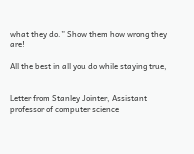what they do.” Show them how wrong they are!

All the best in all you do while staying true,


Letter from Stanley Jointer, Assistant professor of computer science